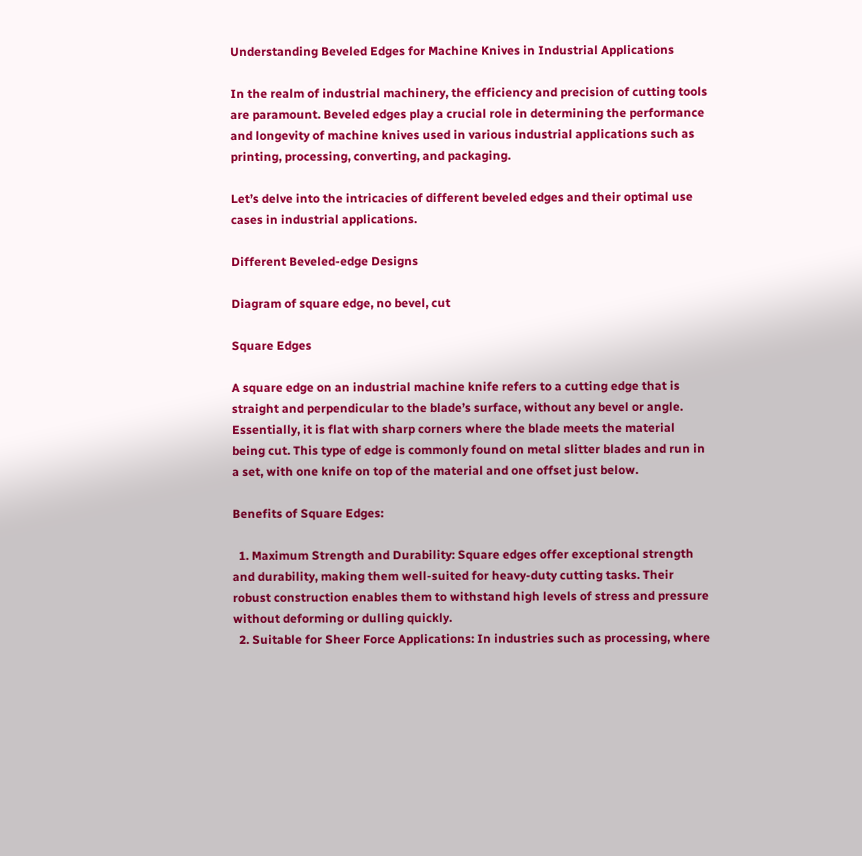Understanding Beveled Edges for Machine Knives in Industrial Applications

In the realm of industrial machinery, the efficiency and precision of cutting tools are paramount. Beveled edges play a crucial role in determining the performance and longevity of machine knives used in various industrial applications such as printing, processing, converting, and packaging.

Let’s delve into the intricacies of different beveled edges and their optimal use cases in industrial applications.

Different Beveled-edge Designs

Diagram of square edge, no bevel, cut

Square Edges

A square edge on an industrial machine knife refers to a cutting edge that is straight and perpendicular to the blade’s surface, without any bevel or angle. Essentially, it is flat with sharp corners where the blade meets the material being cut. This type of edge is commonly found on metal slitter blades and run in a set, with one knife on top of the material and one offset just below.

Benefits of Square Edges:

  1. Maximum Strength and Durability: Square edges offer exceptional strength and durability, making them well-suited for heavy-duty cutting tasks. Their robust construction enables them to withstand high levels of stress and pressure without deforming or dulling quickly.
  2. Suitable for Sheer Force Applications: In industries such as processing, where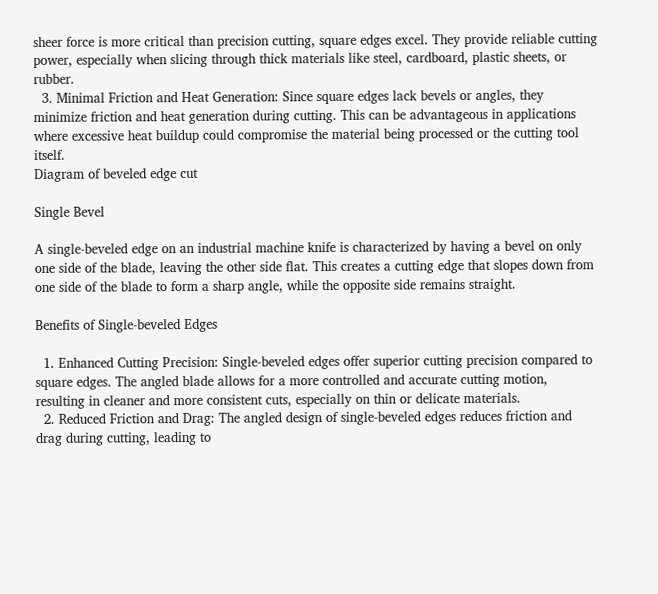sheer force is more critical than precision cutting, square edges excel. They provide reliable cutting power, especially when slicing through thick materials like steel, cardboard, plastic sheets, or rubber.
  3. Minimal Friction and Heat Generation: Since square edges lack bevels or angles, they minimize friction and heat generation during cutting. This can be advantageous in applications where excessive heat buildup could compromise the material being processed or the cutting tool itself.
Diagram of beveled edge cut

Single Bevel

A single-beveled edge on an industrial machine knife is characterized by having a bevel on only one side of the blade, leaving the other side flat. This creates a cutting edge that slopes down from one side of the blade to form a sharp angle, while the opposite side remains straight.

Benefits of Single-beveled Edges

  1. Enhanced Cutting Precision: Single-beveled edges offer superior cutting precision compared to square edges. The angled blade allows for a more controlled and accurate cutting motion, resulting in cleaner and more consistent cuts, especially on thin or delicate materials.
  2. Reduced Friction and Drag: The angled design of single-beveled edges reduces friction and drag during cutting, leading to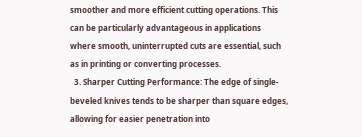smoother and more efficient cutting operations. This can be particularly advantageous in applications where smooth, uninterrupted cuts are essential, such as in printing or converting processes.
  3. Sharper Cutting Performance: The edge of single-beveled knives tends to be sharper than square edges, allowing for easier penetration into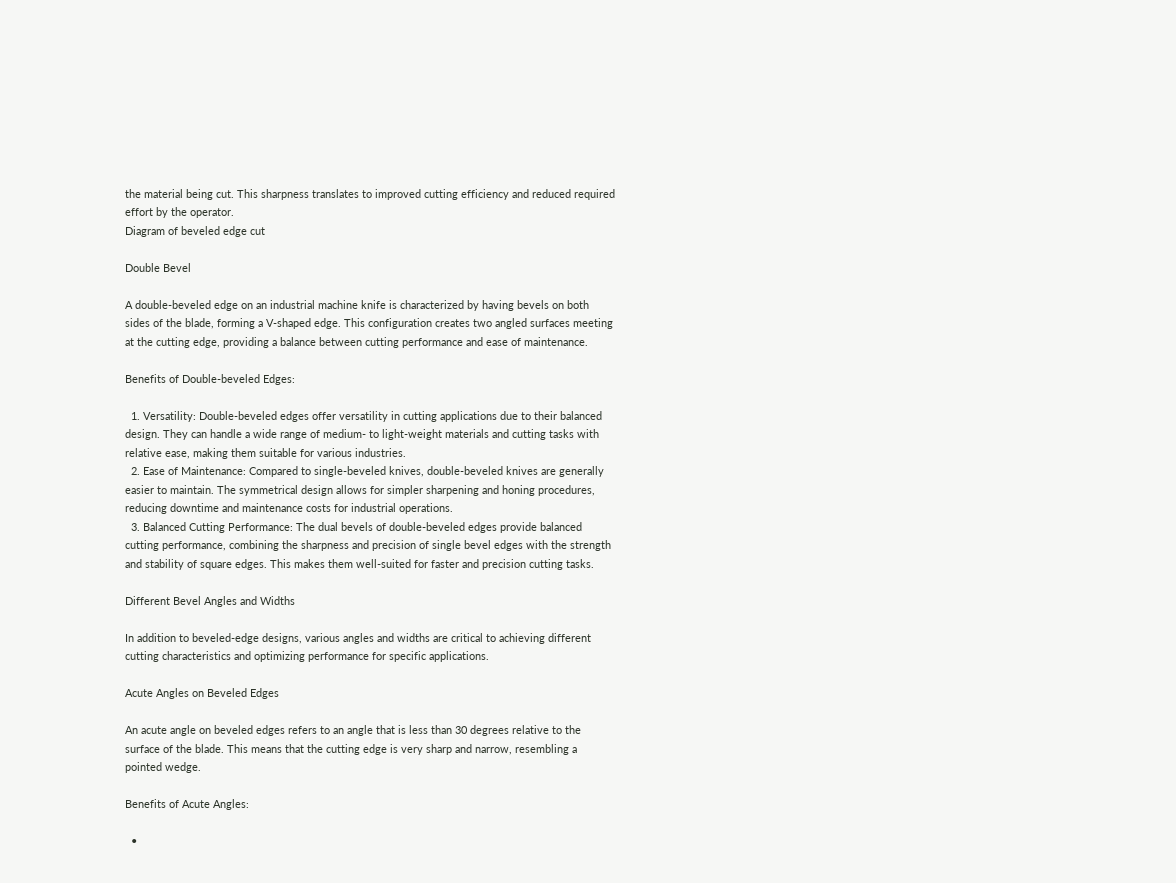the material being cut. This sharpness translates to improved cutting efficiency and reduced required effort by the operator.
Diagram of beveled edge cut

Double Bevel

A double-beveled edge on an industrial machine knife is characterized by having bevels on both sides of the blade, forming a V-shaped edge. This configuration creates two angled surfaces meeting at the cutting edge, providing a balance between cutting performance and ease of maintenance.

Benefits of Double-beveled Edges:

  1. Versatility: Double-beveled edges offer versatility in cutting applications due to their balanced design. They can handle a wide range of medium- to light-weight materials and cutting tasks with relative ease, making them suitable for various industries.
  2. Ease of Maintenance: Compared to single-beveled knives, double-beveled knives are generally easier to maintain. The symmetrical design allows for simpler sharpening and honing procedures, reducing downtime and maintenance costs for industrial operations.
  3. Balanced Cutting Performance: The dual bevels of double-beveled edges provide balanced cutting performance, combining the sharpness and precision of single bevel edges with the strength and stability of square edges. This makes them well-suited for faster and precision cutting tasks.

Different Bevel Angles and Widths

In addition to beveled-edge designs, various angles and widths are critical to achieving different cutting characteristics and optimizing performance for specific applications.

Acute Angles on Beveled Edges

An acute angle on beveled edges refers to an angle that is less than 30 degrees relative to the surface of the blade. This means that the cutting edge is very sharp and narrow, resembling a pointed wedge.

Benefits of Acute Angles:

  •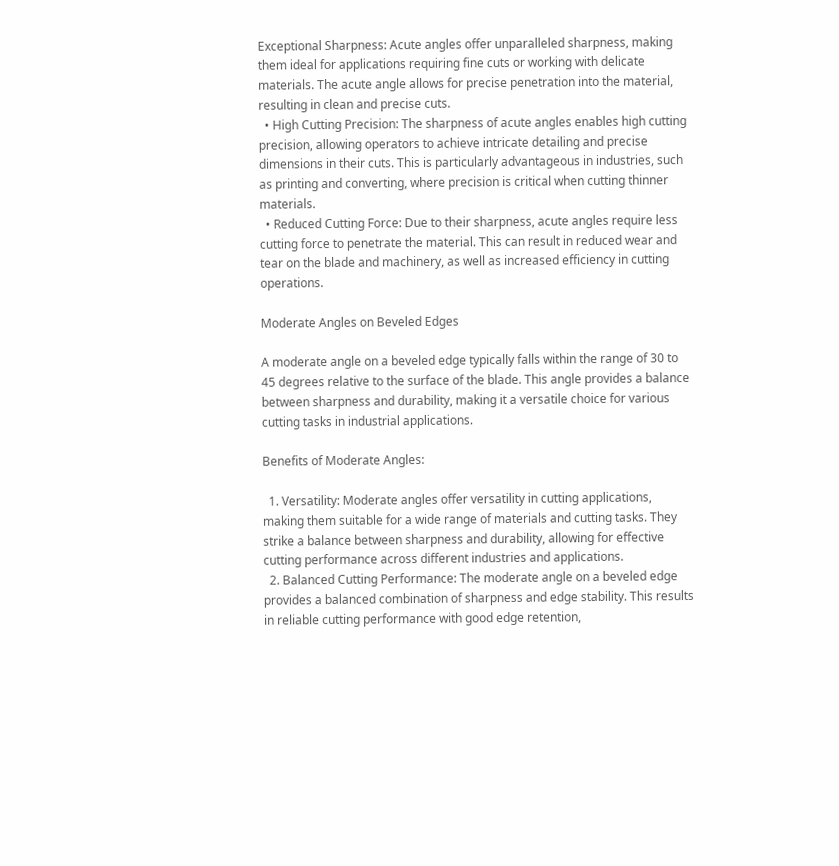Exceptional Sharpness: Acute angles offer unparalleled sharpness, making them ideal for applications requiring fine cuts or working with delicate materials. The acute angle allows for precise penetration into the material, resulting in clean and precise cuts.
  • High Cutting Precision: The sharpness of acute angles enables high cutting precision, allowing operators to achieve intricate detailing and precise dimensions in their cuts. This is particularly advantageous in industries, such as printing and converting, where precision is critical when cutting thinner materials.
  • Reduced Cutting Force: Due to their sharpness, acute angles require less cutting force to penetrate the material. This can result in reduced wear and tear on the blade and machinery, as well as increased efficiency in cutting operations.

Moderate Angles on Beveled Edges

A moderate angle on a beveled edge typically falls within the range of 30 to 45 degrees relative to the surface of the blade. This angle provides a balance between sharpness and durability, making it a versatile choice for various cutting tasks in industrial applications.

Benefits of Moderate Angles:

  1. Versatility: Moderate angles offer versatility in cutting applications, making them suitable for a wide range of materials and cutting tasks. They strike a balance between sharpness and durability, allowing for effective cutting performance across different industries and applications.
  2. Balanced Cutting Performance: The moderate angle on a beveled edge provides a balanced combination of sharpness and edge stability. This results in reliable cutting performance with good edge retention,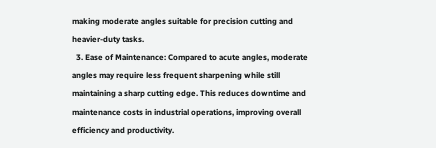making moderate angles suitable for precision cutting and heavier-duty tasks.
  3. Ease of Maintenance: Compared to acute angles, moderate angles may require less frequent sharpening while still maintaining a sharp cutting edge. This reduces downtime and maintenance costs in industrial operations, improving overall efficiency and productivity.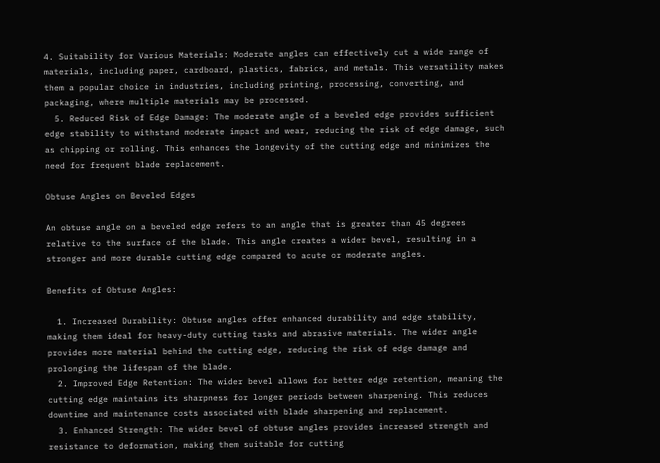4. Suitability for Various Materials: Moderate angles can effectively cut a wide range of materials, including paper, cardboard, plastics, fabrics, and metals. This versatility makes them a popular choice in industries, including printing, processing, converting, and packaging, where multiple materials may be processed.
  5. Reduced Risk of Edge Damage: The moderate angle of a beveled edge provides sufficient edge stability to withstand moderate impact and wear, reducing the risk of edge damage, such as chipping or rolling. This enhances the longevity of the cutting edge and minimizes the need for frequent blade replacement.

Obtuse Angles on Beveled Edges

An obtuse angle on a beveled edge refers to an angle that is greater than 45 degrees relative to the surface of the blade. This angle creates a wider bevel, resulting in a stronger and more durable cutting edge compared to acute or moderate angles.

Benefits of Obtuse Angles:

  1. Increased Durability: Obtuse angles offer enhanced durability and edge stability, making them ideal for heavy-duty cutting tasks and abrasive materials. The wider angle provides more material behind the cutting edge, reducing the risk of edge damage and prolonging the lifespan of the blade.
  2. Improved Edge Retention: The wider bevel allows for better edge retention, meaning the cutting edge maintains its sharpness for longer periods between sharpening. This reduces downtime and maintenance costs associated with blade sharpening and replacement.
  3. Enhanced Strength: The wider bevel of obtuse angles provides increased strength and resistance to deformation, making them suitable for cutting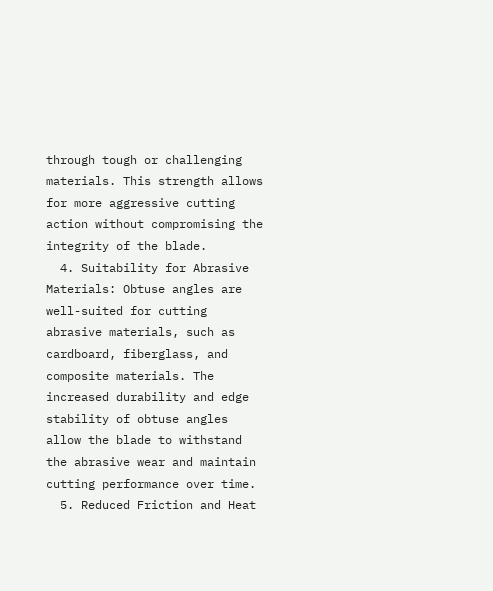through tough or challenging materials. This strength allows for more aggressive cutting action without compromising the integrity of the blade.
  4. Suitability for Abrasive Materials: Obtuse angles are well-suited for cutting abrasive materials, such as cardboard, fiberglass, and composite materials. The increased durability and edge stability of obtuse angles allow the blade to withstand the abrasive wear and maintain cutting performance over time.
  5. Reduced Friction and Heat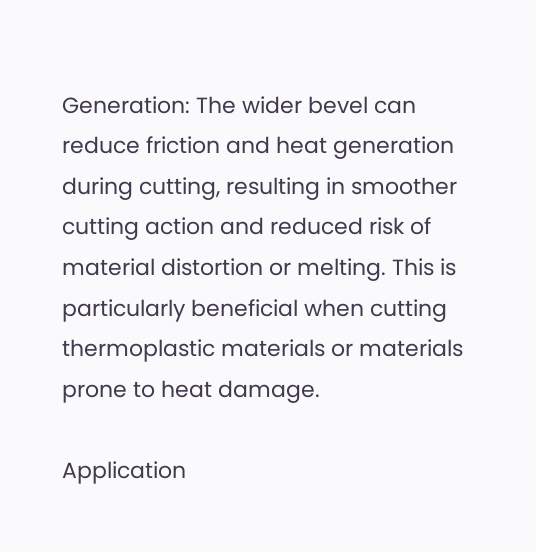Generation: The wider bevel can reduce friction and heat generation during cutting, resulting in smoother cutting action and reduced risk of material distortion or melting. This is particularly beneficial when cutting thermoplastic materials or materials prone to heat damage.

Application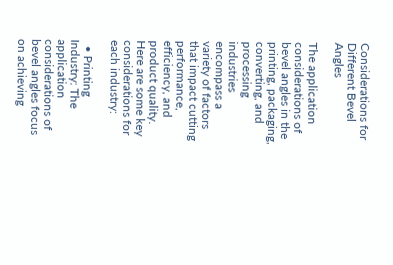Considerations for Different Bevel Angles

The application considerations of bevel angles in the printing, packaging, converting, and processing industries encompass a variety of factors that impact cutting performance, efficiency, and product quality. Here are some key considerations for each industry:

  • Printing Industry: The application considerations of bevel angles focus on achieving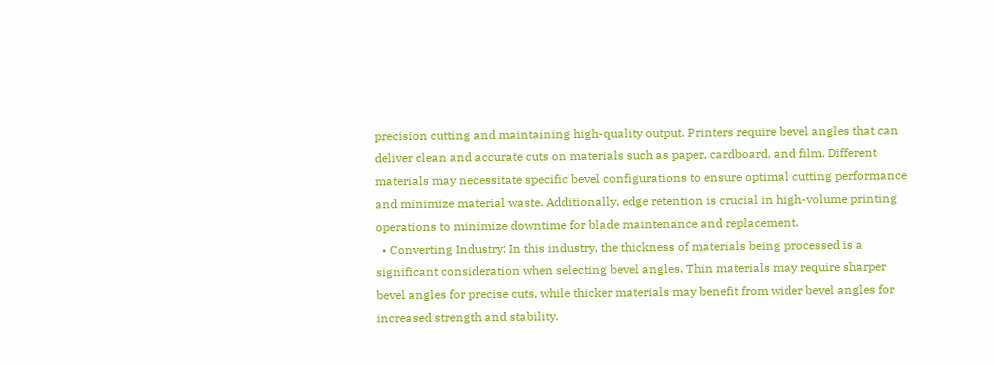precision cutting and maintaining high-quality output. Printers require bevel angles that can deliver clean and accurate cuts on materials such as paper, cardboard, and film. Different materials may necessitate specific bevel configurations to ensure optimal cutting performance and minimize material waste. Additionally, edge retention is crucial in high-volume printing operations to minimize downtime for blade maintenance and replacement.
  • Converting Industry: In this industry, the thickness of materials being processed is a significant consideration when selecting bevel angles. Thin materials may require sharper bevel angles for precise cuts, while thicker materials may benefit from wider bevel angles for increased strength and stability.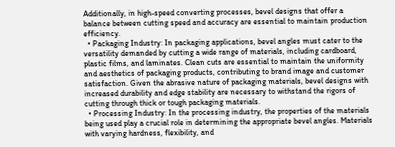Additionally, in high-speed converting processes, bevel designs that offer a balance between cutting speed and accuracy are essential to maintain production efficiency.
  • Packaging Industry: In packaging applications, bevel angles must cater to the versatility demanded by cutting a wide range of materials, including cardboard, plastic films, and laminates. Clean cuts are essential to maintain the uniformity and aesthetics of packaging products, contributing to brand image and customer satisfaction. Given the abrasive nature of packaging materials, bevel designs with increased durability and edge stability are necessary to withstand the rigors of cutting through thick or tough packaging materials.
  • Processing Industry: In the processing industry, the properties of the materials being used play a crucial role in determining the appropriate bevel angles. Materials with varying hardness, flexibility, and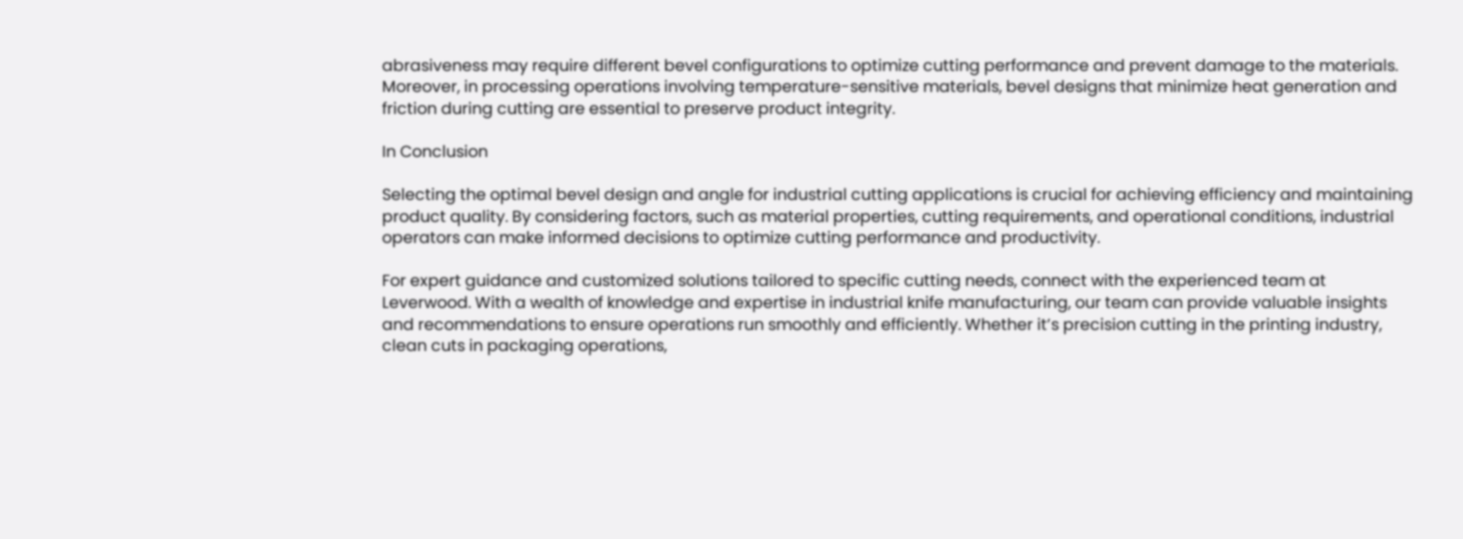abrasiveness may require different bevel configurations to optimize cutting performance and prevent damage to the materials. Moreover, in processing operations involving temperature-sensitive materials, bevel designs that minimize heat generation and friction during cutting are essential to preserve product integrity.

In Conclusion

Selecting the optimal bevel design and angle for industrial cutting applications is crucial for achieving efficiency and maintaining product quality. By considering factors, such as material properties, cutting requirements, and operational conditions, industrial operators can make informed decisions to optimize cutting performance and productivity.

For expert guidance and customized solutions tailored to specific cutting needs, connect with the experienced team at Leverwood. With a wealth of knowledge and expertise in industrial knife manufacturing, our team can provide valuable insights and recommendations to ensure operations run smoothly and efficiently. Whether it’s precision cutting in the printing industry, clean cuts in packaging operations,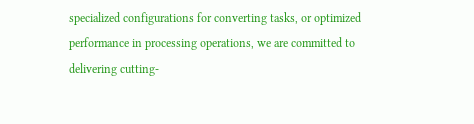specialized configurations for converting tasks, or optimized performance in processing operations, we are committed to delivering cutting-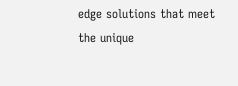edge solutions that meet the unique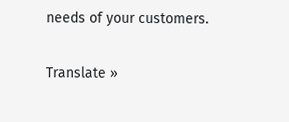needs of your customers.

Translate »